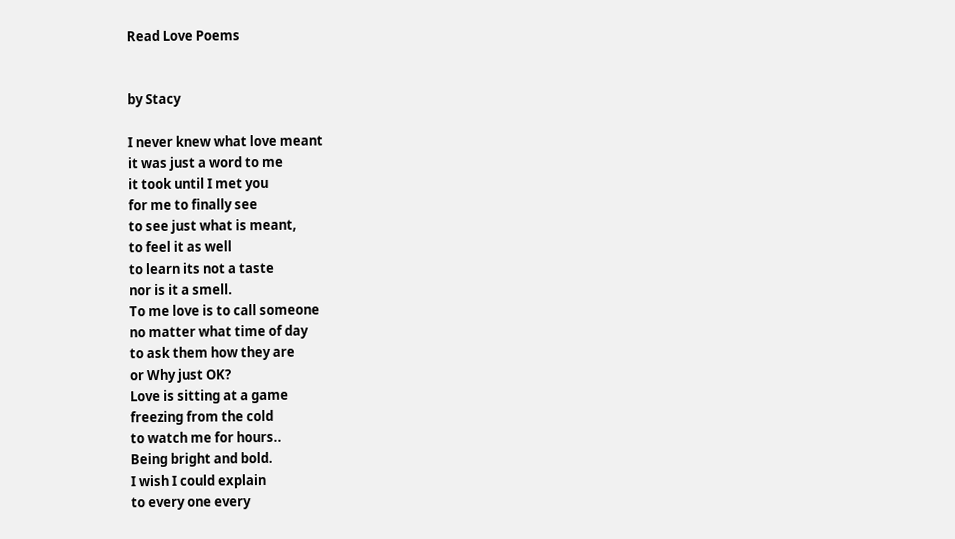Read Love Poems


by Stacy

I never knew what love meant
it was just a word to me
it took until I met you
for me to finally see
to see just what is meant,
to feel it as well
to learn its not a taste
nor is it a smell.
To me love is to call someone
no matter what time of day
to ask them how they are
or Why just OK?
Love is sitting at a game
freezing from the cold
to watch me for hours..
Being bright and bold.
I wish I could explain
to every one every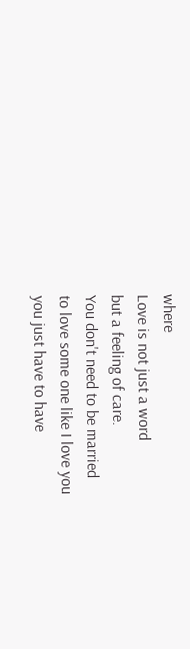where
Love is not just a word
but a feeling of care.
You don't need to be married
to love some one like I love you
you just have to have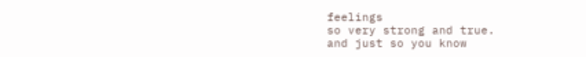feelings
so very strong and true.
and just so you know